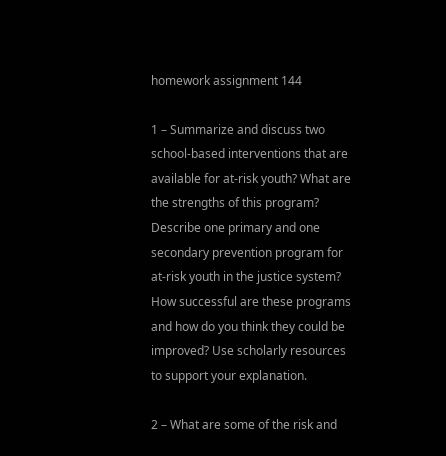homework assignment 144

1 – Summarize and discuss two school-based interventions that are available for at-risk youth? What are the strengths of this program? Describe one primary and one secondary prevention program for at-risk youth in the justice system? How successful are these programs and how do you think they could be improved? Use scholarly resources to support your explanation.

2 – What are some of the risk and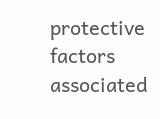protective factors associated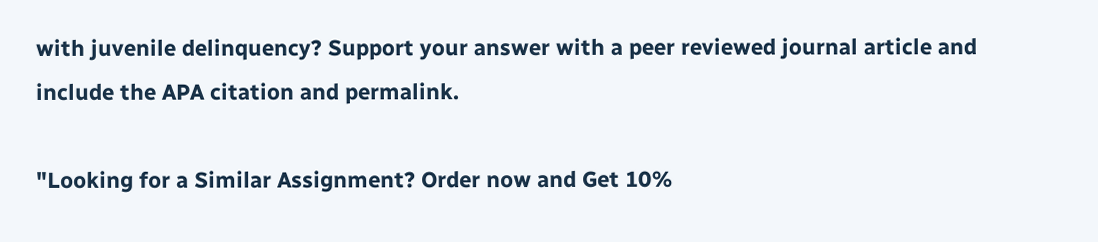with juvenile delinquency? Support your answer with a peer reviewed journal article and include the APA citation and permalink.

"Looking for a Similar Assignment? Order now and Get 10%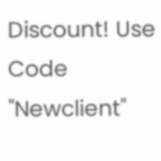Discount! Use Code "Newclient"